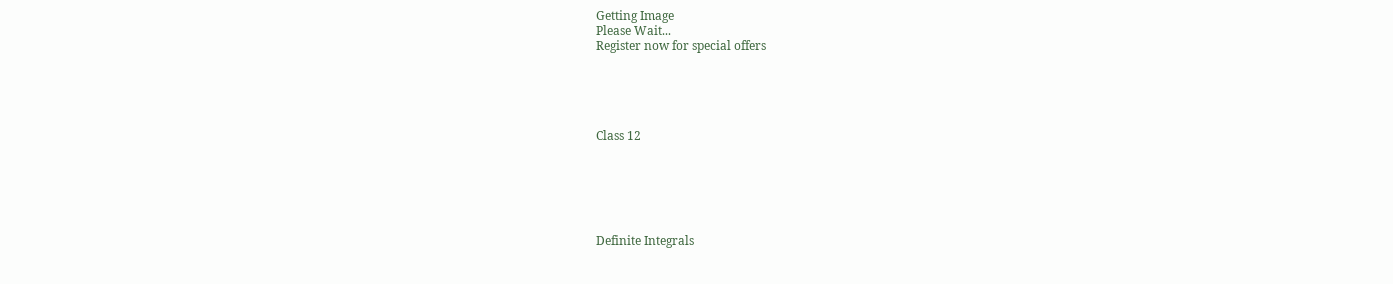Getting Image
Please Wait...
Register now for special offers





Class 12






Definite Integrals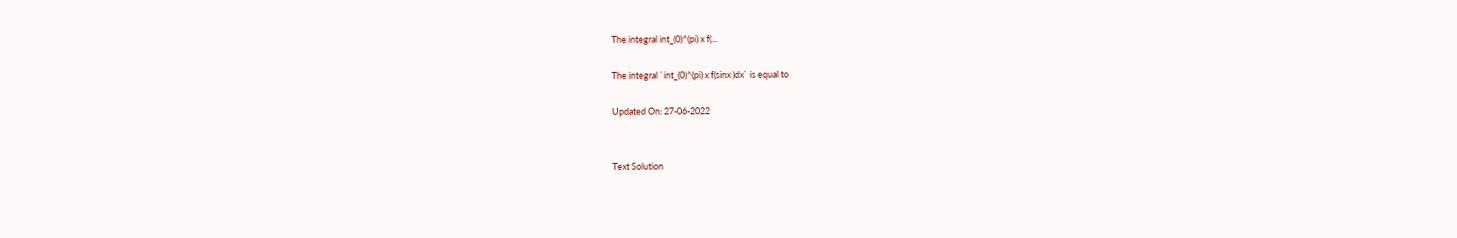The integral int_(0)^(pi) x f(...

The integral `int_(0)^(pi) x f(sinx )dx` is equal to

Updated On: 27-06-2022


Text Solution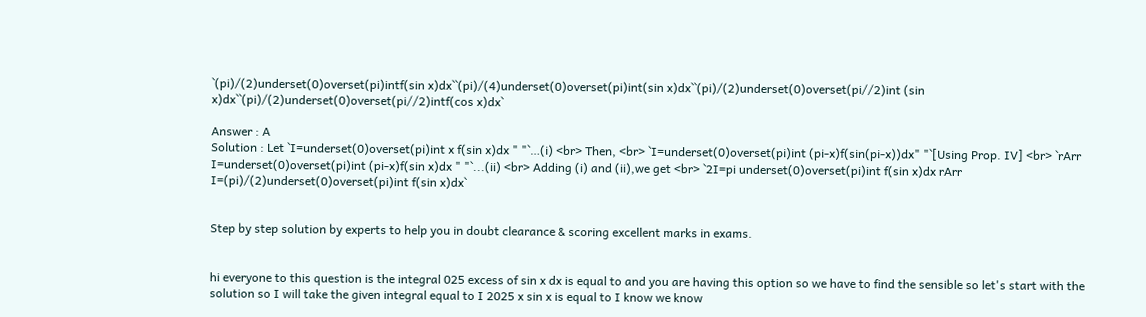`(pi)/(2)underset(0)overset(pi)intf(sin x)dx``(pi)/(4)underset(0)overset(pi)int(sin x)dx``(pi)/(2)underset(0)overset(pi//2)int (sin x)dx``(pi)/(2)underset(0)overset(pi//2)intf(cos x)dx`

Answer : A
Solution : Let `I=underset(0)overset(pi)int x f(sin x)dx " "`…(i) <br> Then, <br> `I=underset(0)overset(pi)int (pi-x)f(sin(pi-x))dx" "`[Using Prop. IV] <br> `rArr I=underset(0)overset(pi)int (pi-x)f(sin x)dx " "`...(ii) <br> Adding (i) and (ii),we get <br> `2I=pi underset(0)overset(pi)int f(sin x)dx rArr I=(pi)/(2)underset(0)overset(pi)int f(sin x)dx`


Step by step solution by experts to help you in doubt clearance & scoring excellent marks in exams.


hi everyone to this question is the integral 025 excess of sin x dx is equal to and you are having this option so we have to find the sensible so let's start with the solution so I will take the given integral equal to I 2025 x sin x is equal to I know we know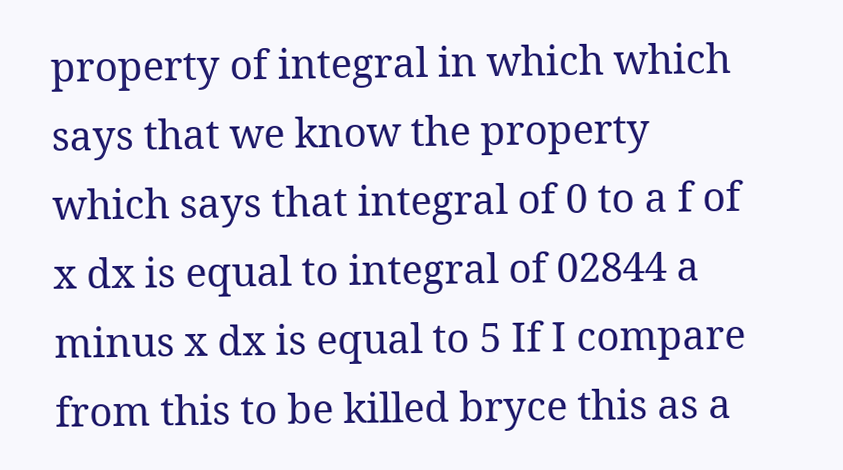property of integral in which which says that we know the property which says that integral of 0 to a f of x dx is equal to integral of 02844 a minus x dx is equal to 5 If I compare from this to be killed bryce this as a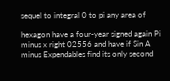sequel to integral 0 to pi any area of

hexagon have a four-year signed again Pi minus x right 02556 and have if Sin A minus Expendables find its only second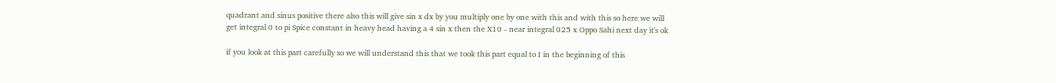quadrant and sinus positive there also this will give sin x dx by you multiply one by one with this and with this so here we will get integral 0 to pi Spice constant in heavy head having a 4 sin x then the X10 - near integral 025 x Oppo Sahi next day it's ok

if you look at this part carefully so we will understand this that we took this part equal to I in the beginning of this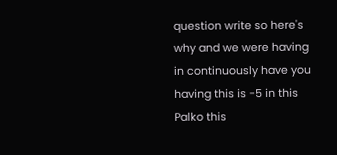question write so here's why and we were having in continuously have you having this is -5 in this Palko this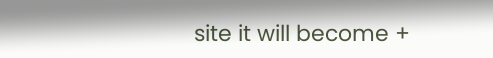site it will become +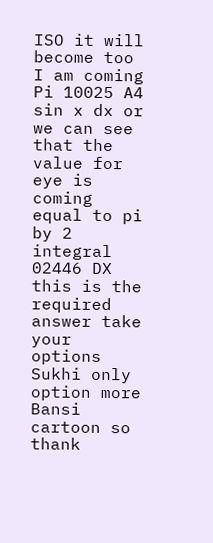ISO it will become too I am coming Pi 10025 A4 sin x dx or we can see that the value for eye is coming equal to pi by 2 integral 02446 DX this is the required answer take your options Sukhi only option more Bansi cartoon so thank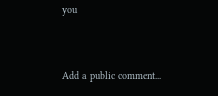you


Add a public comment...